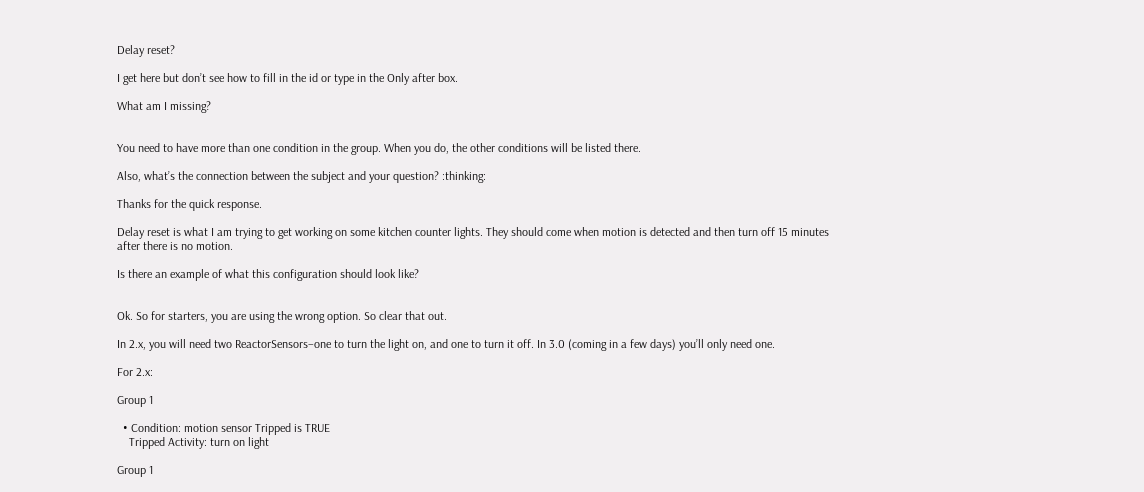Delay reset?

I get here but don’t see how to fill in the id or type in the Only after box.

What am I missing?


You need to have more than one condition in the group. When you do, the other conditions will be listed there.

Also, what’s the connection between the subject and your question? :thinking:

Thanks for the quick response.

Delay reset is what I am trying to get working on some kitchen counter lights. They should come when motion is detected and then turn off 15 minutes after there is no motion.

Is there an example of what this configuration should look like?


Ok. So for starters, you are using the wrong option. So clear that out.

In 2.x, you will need two ReactorSensors–one to turn the light on, and one to turn it off. In 3.0 (coming in a few days) you’ll only need one.

For 2.x:

Group 1

  • Condition: motion sensor Tripped is TRUE
    Tripped Activity: turn on light

Group 1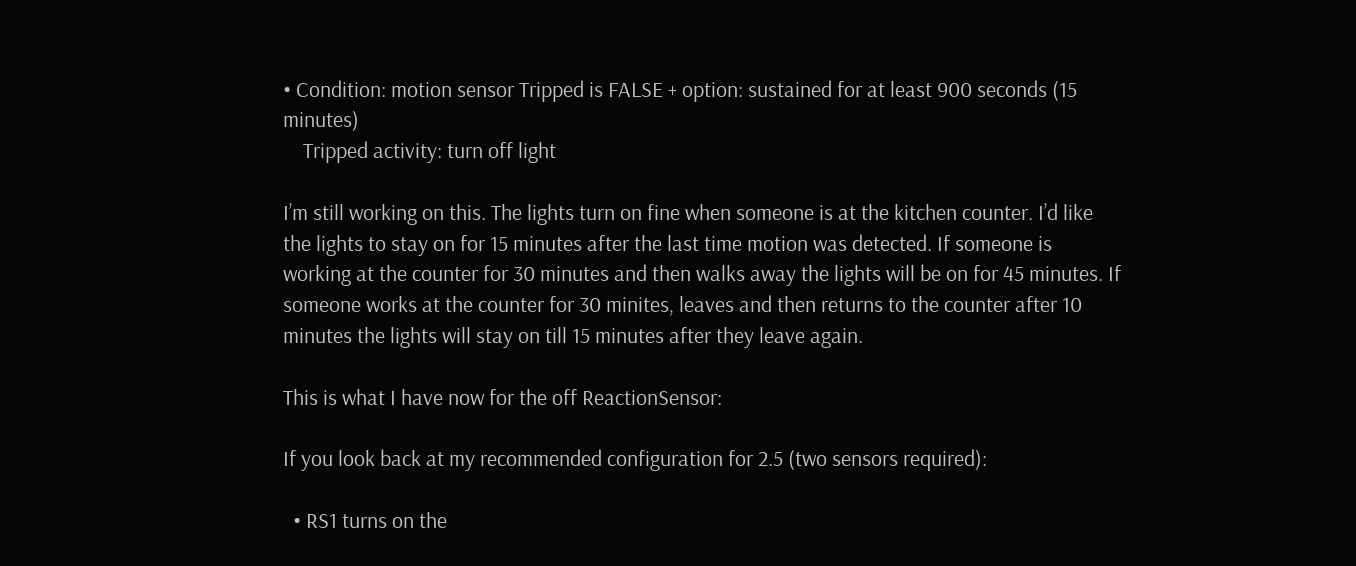• Condition: motion sensor Tripped is FALSE + option: sustained for at least 900 seconds (15 minutes)
    Tripped activity: turn off light

I’m still working on this. The lights turn on fine when someone is at the kitchen counter. I’d like the lights to stay on for 15 minutes after the last time motion was detected. If someone is working at the counter for 30 minutes and then walks away the lights will be on for 45 minutes. If someone works at the counter for 30 minites, leaves and then returns to the counter after 10 minutes the lights will stay on till 15 minutes after they leave again.

This is what I have now for the off ReactionSensor:

If you look back at my recommended configuration for 2.5 (two sensors required):

  • RS1 turns on the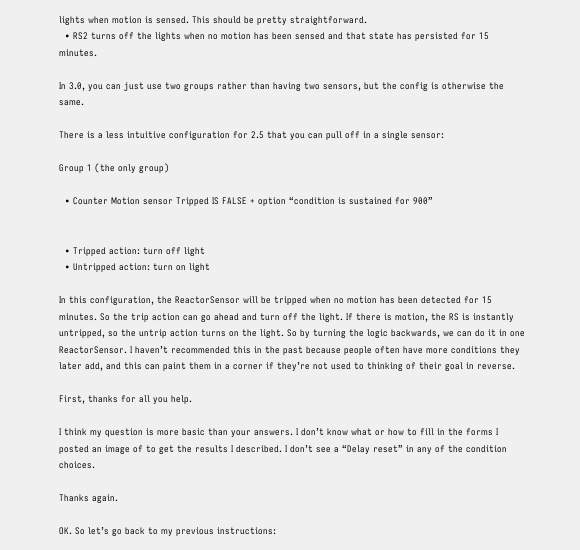lights when motion is sensed. This should be pretty straightforward.
  • RS2 turns off the lights when no motion has been sensed and that state has persisted for 15 minutes.

In 3.0, you can just use two groups rather than having two sensors, but the config is otherwise the same.

There is a less intuitive configuration for 2.5 that you can pull off in a single sensor:

Group 1 (the only group)

  • Counter Motion sensor Tripped IS FALSE + option “condition is sustained for 900”


  • Tripped action: turn off light
  • Untripped action: turn on light

In this configuration, the ReactorSensor will be tripped when no motion has been detected for 15 minutes. So the trip action can go ahead and turn off the light. If there is motion, the RS is instantly untripped, so the untrip action turns on the light. So by turning the logic backwards, we can do it in one ReactorSensor. I haven’t recommended this in the past because people often have more conditions they later add, and this can paint them in a corner if they’re not used to thinking of their goal in reverse.

First, thanks for all you help.

I think my question is more basic than your answers. I don’t know what or how to fill in the forms I posted an image of to get the results I described. I don’t see a “Delay reset” in any of the condition choices.

Thanks again.

OK. So let’s go back to my previous instructions: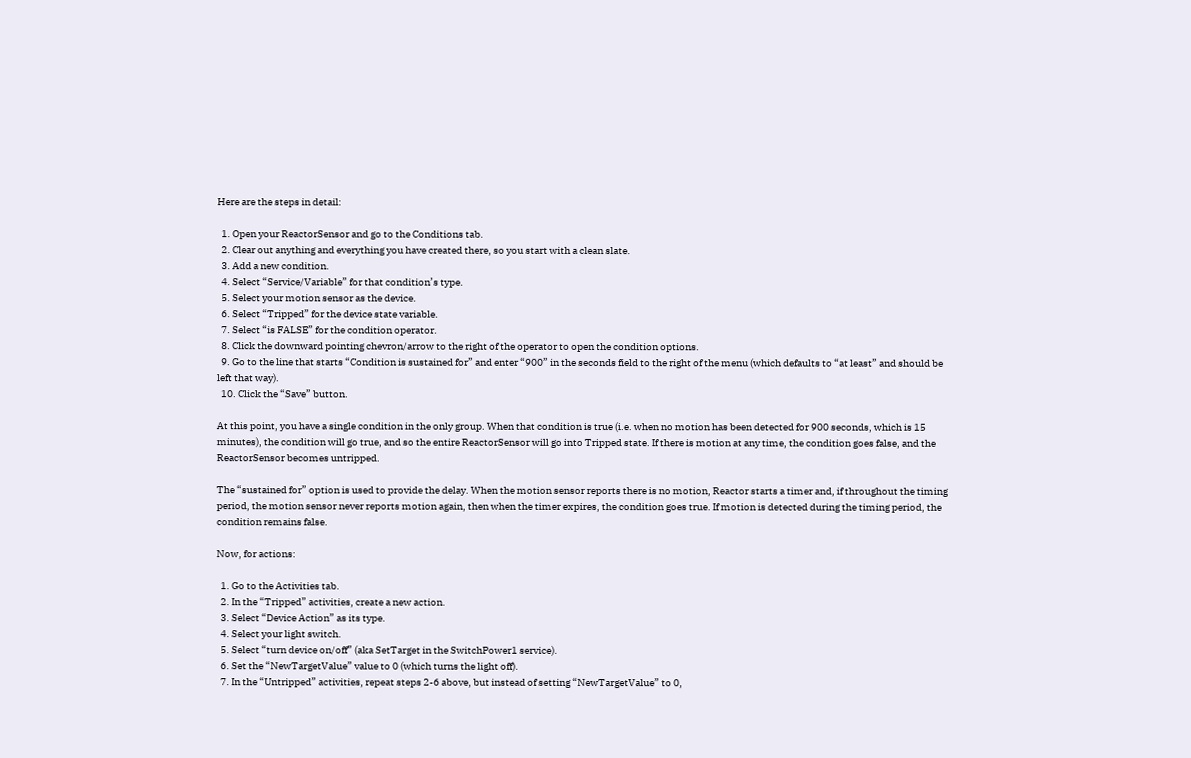Here are the steps in detail:

  1. Open your ReactorSensor and go to the Conditions tab.
  2. Clear out anything and everything you have created there, so you start with a clean slate.
  3. Add a new condition.
  4. Select “Service/Variable” for that condition’s type.
  5. Select your motion sensor as the device.
  6. Select “Tripped” for the device state variable.
  7. Select “is FALSE” for the condition operator.
  8. Click the downward pointing chevron/arrow to the right of the operator to open the condition options.
  9. Go to the line that starts “Condition is sustained for” and enter “900” in the seconds field to the right of the menu (which defaults to “at least” and should be left that way).
  10. Click the “Save” button.

At this point, you have a single condition in the only group. When that condition is true (i.e. when no motion has been detected for 900 seconds, which is 15 minutes), the condition will go true, and so the entire ReactorSensor will go into Tripped state. If there is motion at any time, the condition goes false, and the ReactorSensor becomes untripped.

The “sustained for” option is used to provide the delay. When the motion sensor reports there is no motion, Reactor starts a timer and, if throughout the timing period, the motion sensor never reports motion again, then when the timer expires, the condition goes true. If motion is detected during the timing period, the condition remains false.

Now, for actions:

  1. Go to the Activities tab.
  2. In the “Tripped” activities, create a new action.
  3. Select “Device Action” as its type.
  4. Select your light switch.
  5. Select “turn device on/off” (aka SetTarget in the SwitchPower1 service).
  6. Set the “NewTargetValue” value to 0 (which turns the light off).
  7. In the “Untripped” activities, repeat steps 2-6 above, but instead of setting “NewTargetValue” to 0,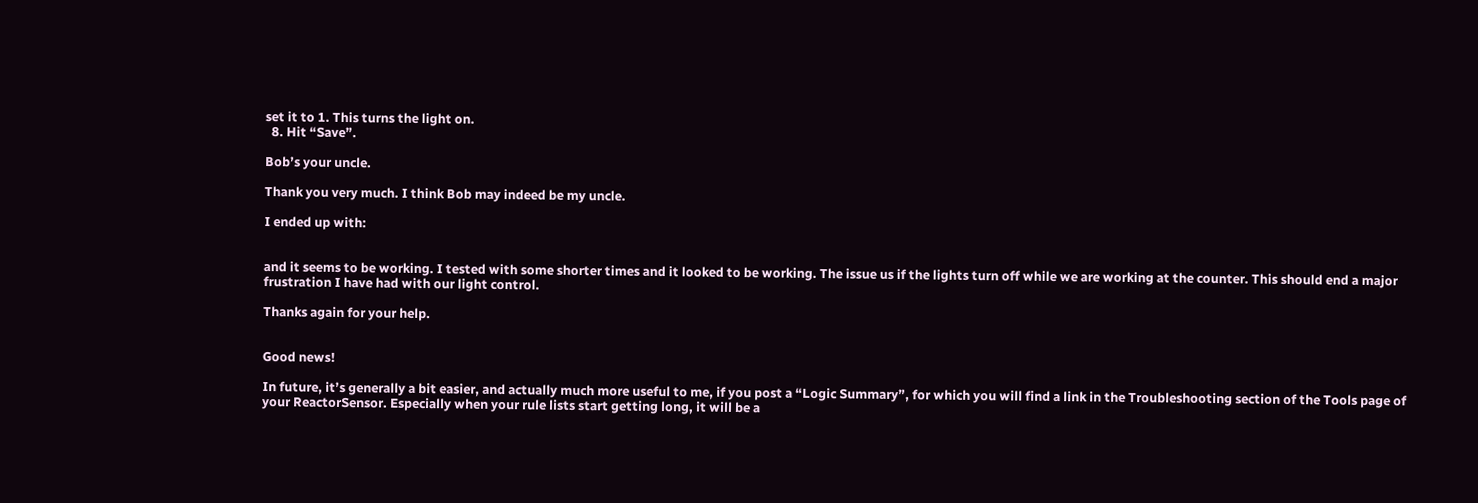set it to 1. This turns the light on.
  8. Hit “Save”.

Bob’s your uncle.

Thank you very much. I think Bob may indeed be my uncle.

I ended up with:


and it seems to be working. I tested with some shorter times and it looked to be working. The issue us if the lights turn off while we are working at the counter. This should end a major frustration I have had with our light control.

Thanks again for your help.


Good news!

In future, it’s generally a bit easier, and actually much more useful to me, if you post a “Logic Summary”, for which you will find a link in the Troubleshooting section of the Tools page of your ReactorSensor. Especially when your rule lists start getting long, it will be a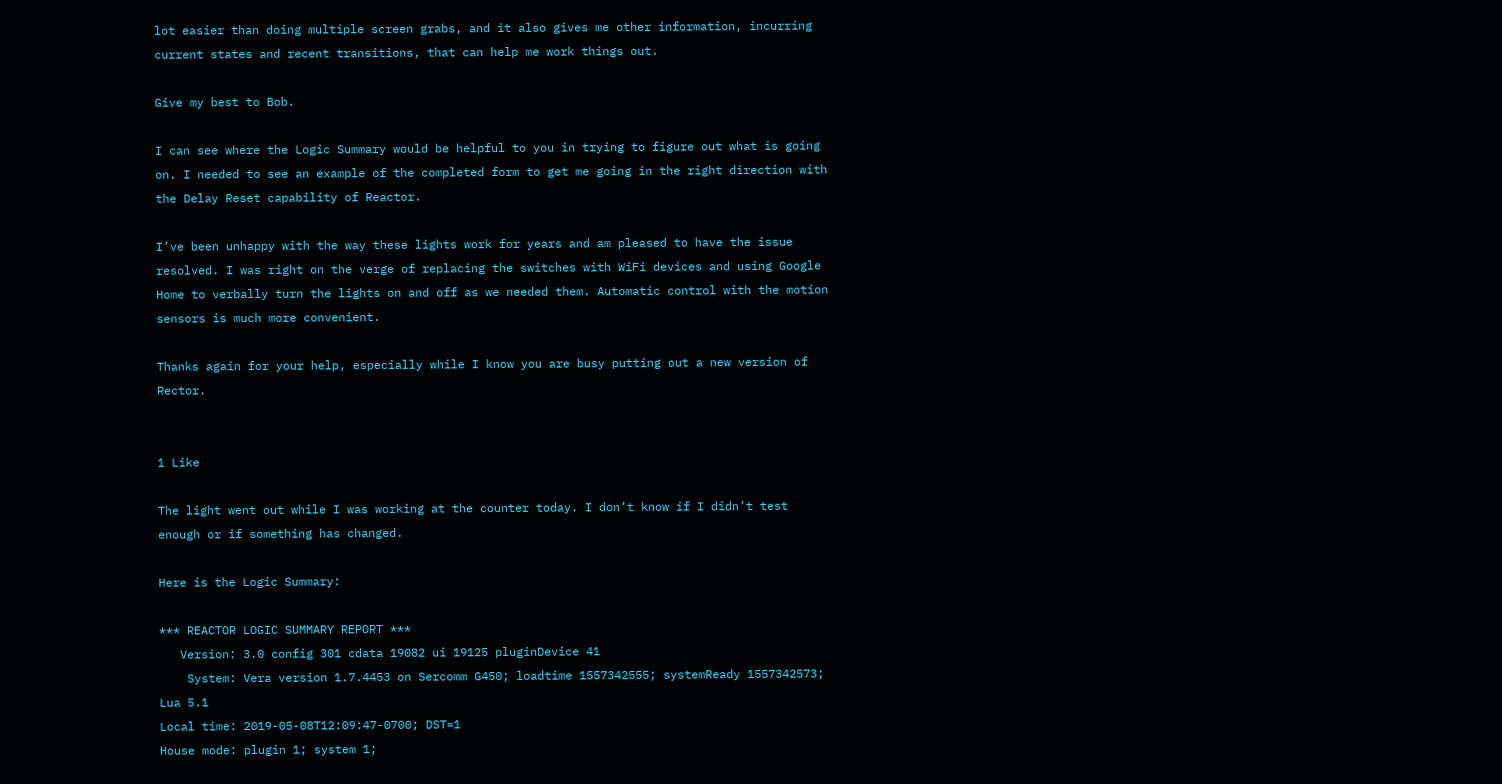lot easier than doing multiple screen grabs, and it also gives me other information, incurring current states and recent transitions, that can help me work things out.

Give my best to Bob.

I can see where the Logic Summary would be helpful to you in trying to figure out what is going on. I needed to see an example of the completed form to get me going in the right direction with the Delay Reset capability of Reactor.

I’ve been unhappy with the way these lights work for years and am pleased to have the issue resolved. I was right on the verge of replacing the switches with WiFi devices and using Google Home to verbally turn the lights on and off as we needed them. Automatic control with the motion sensors is much more convenient.

Thanks again for your help, especially while I know you are busy putting out a new version of Rector.


1 Like

The light went out while I was working at the counter today. I don’t know if I didn’t test enough or if something has changed.

Here is the Logic Summary:

*** REACTOR LOGIC SUMMARY REPORT ***
   Version: 3.0 config 301 cdata 19082 ui 19125 pluginDevice 41
    System: Vera version 1.7.4453 on Sercomm G450; loadtime 1557342555; systemReady 1557342573; Lua 5.1
Local time: 2019-05-08T12:09:47-0700; DST=1
House mode: plugin 1; system 1;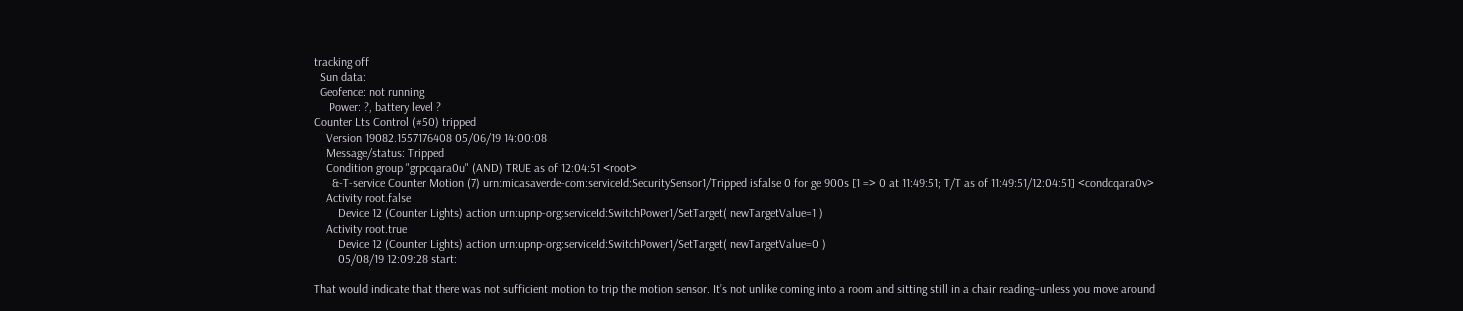tracking off
  Sun data:
  Geofence: not running
     Power: ?, battery level ?
Counter Lts Control (#50) tripped
    Version 19082.1557176408 05/06/19 14:00:08
    Message/status: Tripped
    Condition group "grpcqara0u" (AND) TRUE as of 12:04:51 <root>
      &-T-service Counter Motion (7) urn:micasaverde-com:serviceId:SecuritySensor1/Tripped isfalse 0 for ge 900s [1 => 0 at 11:49:51; T/T as of 11:49:51/12:04:51] <condcqara0v>
    Activity root.false
        Device 12 (Counter Lights) action urn:upnp-org:serviceId:SwitchPower1/SetTarget( newTargetValue=1 )
    Activity root.true
        Device 12 (Counter Lights) action urn:upnp-org:serviceId:SwitchPower1/SetTarget( newTargetValue=0 )
        05/08/19 12:09:28 start:

That would indicate that there was not sufficient motion to trip the motion sensor. It’s not unlike coming into a room and sitting still in a chair reading–unless you move around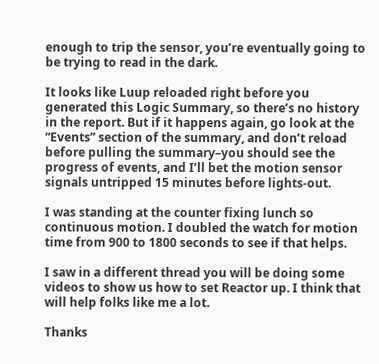enough to trip the sensor, you’re eventually going to be trying to read in the dark.

It looks like Luup reloaded right before you generated this Logic Summary, so there’s no history in the report. But if it happens again, go look at the “Events” section of the summary, and don’t reload before pulling the summary–you should see the progress of events, and I’ll bet the motion sensor signals untripped 15 minutes before lights-out.

I was standing at the counter fixing lunch so continuous motion. I doubled the watch for motion time from 900 to 1800 seconds to see if that helps.

I saw in a different thread you will be doing some videos to show us how to set Reactor up. I think that will help folks like me a lot.

Thanks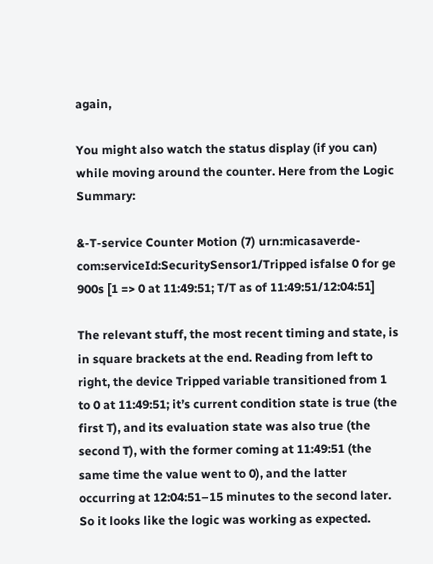again,

You might also watch the status display (if you can) while moving around the counter. Here from the Logic Summary:

&-T-service Counter Motion (7) urn:micasaverde-com:serviceId:SecuritySensor1/Tripped isfalse 0 for ge 900s [1 => 0 at 11:49:51; T/T as of 11:49:51/12:04:51]

The relevant stuff, the most recent timing and state, is in square brackets at the end. Reading from left to right, the device Tripped variable transitioned from 1 to 0 at 11:49:51; it’s current condition state is true (the first T), and its evaluation state was also true (the second T), with the former coming at 11:49:51 (the same time the value went to 0), and the latter occurring at 12:04:51–15 minutes to the second later. So it looks like the logic was working as expected.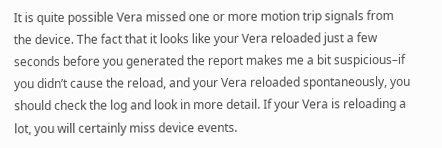It is quite possible Vera missed one or more motion trip signals from the device. The fact that it looks like your Vera reloaded just a few seconds before you generated the report makes me a bit suspicious–if you didn’t cause the reload, and your Vera reloaded spontaneously, you should check the log and look in more detail. If your Vera is reloading a lot, you will certainly miss device events.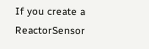If you create a ReactorSensor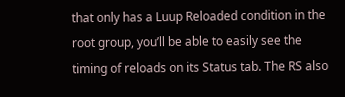that only has a Luup Reloaded condition in the root group, you’ll be able to easily see the timing of reloads on its Status tab. The RS also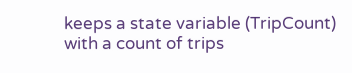keeps a state variable (TripCount) with a count of trips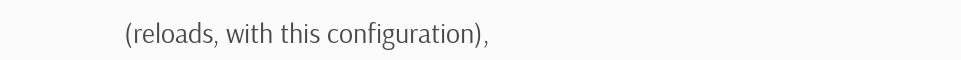(reloads, with this configuration),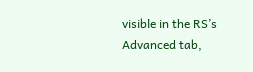visible in the RS’s Advanced tab,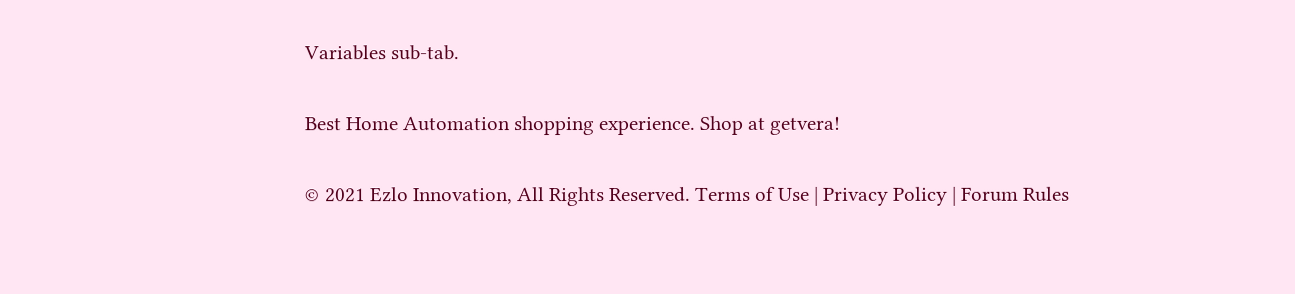Variables sub-tab.

Best Home Automation shopping experience. Shop at getvera!

© 2021 Ezlo Innovation, All Rights Reserved. Terms of Use | Privacy Policy | Forum Rules